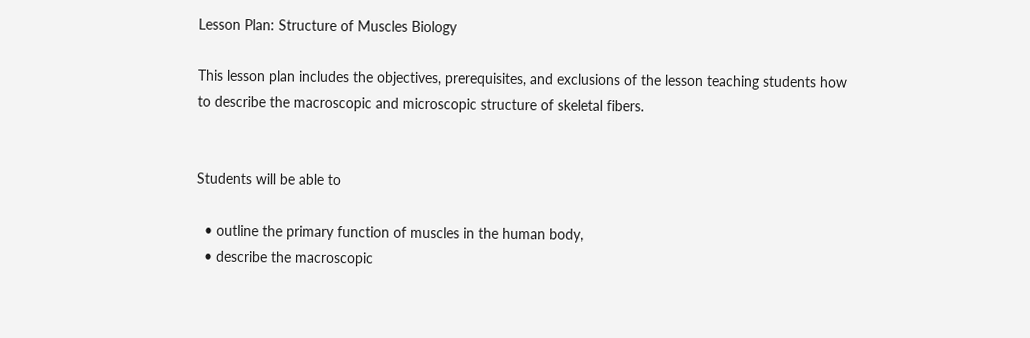Lesson Plan: Structure of Muscles Biology

This lesson plan includes the objectives, prerequisites, and exclusions of the lesson teaching students how to describe the macroscopic and microscopic structure of skeletal fibers.


Students will be able to

  • outline the primary function of muscles in the human body,
  • describe the macroscopic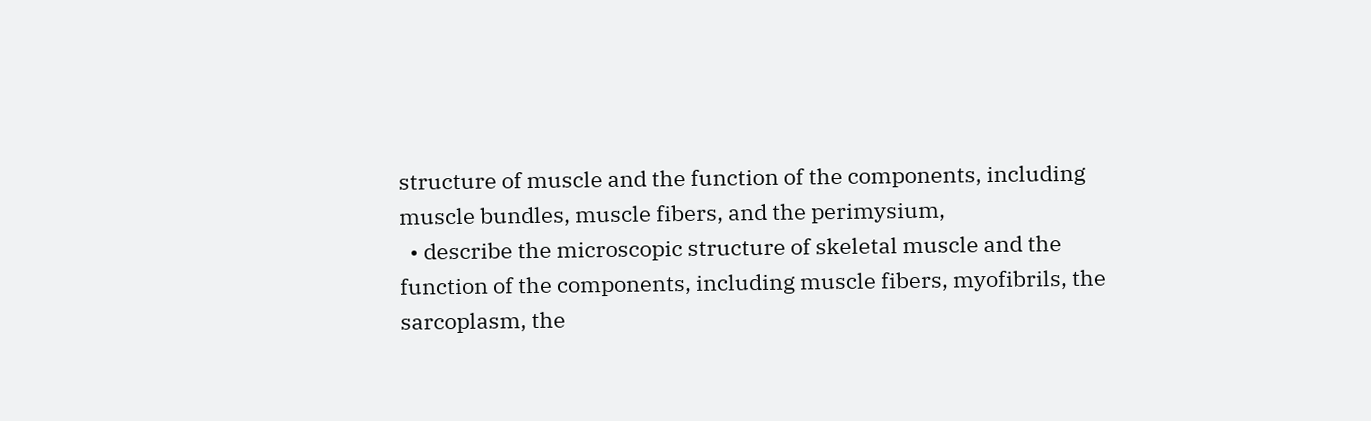structure of muscle and the function of the components, including muscle bundles, muscle fibers, and the perimysium,
  • describe the microscopic structure of skeletal muscle and the function of the components, including muscle fibers, myofibrils, the sarcoplasm, the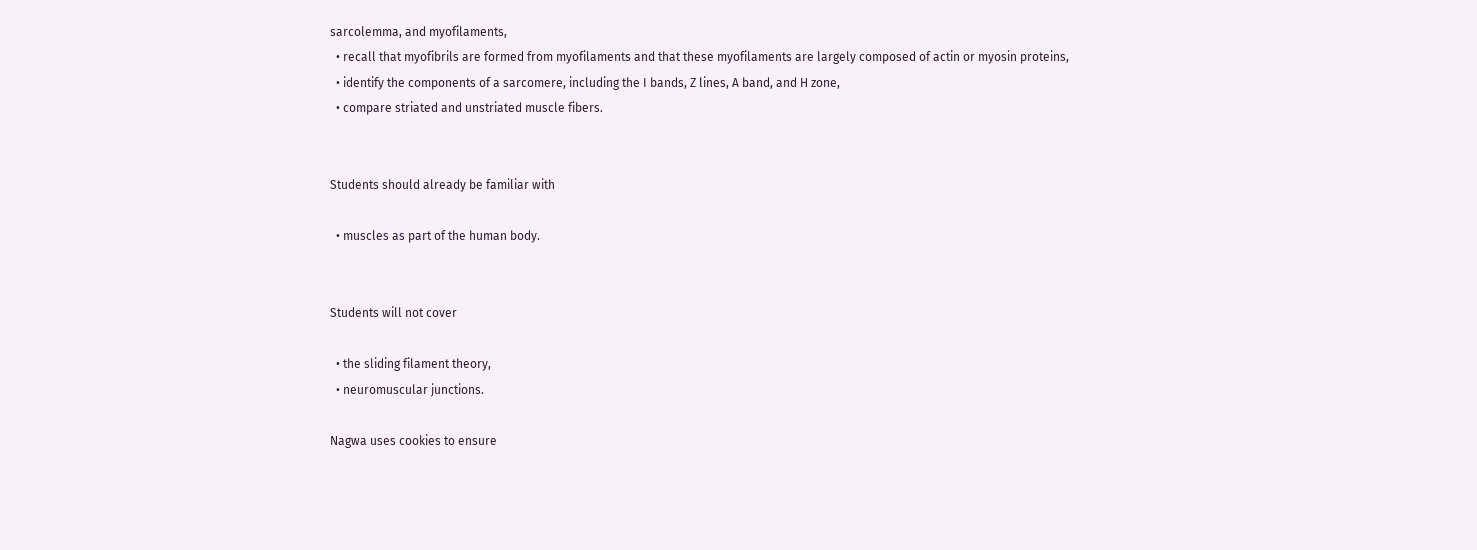sarcolemma, and myofilaments,
  • recall that myofibrils are formed from myofilaments and that these myofilaments are largely composed of actin or myosin proteins,
  • identify the components of a sarcomere, including the I bands, Z lines, A band, and H zone,
  • compare striated and unstriated muscle fibers.


Students should already be familiar with

  • muscles as part of the human body.


Students will not cover

  • the sliding filament theory,
  • neuromuscular junctions.

Nagwa uses cookies to ensure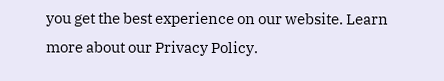you get the best experience on our website. Learn more about our Privacy Policy.